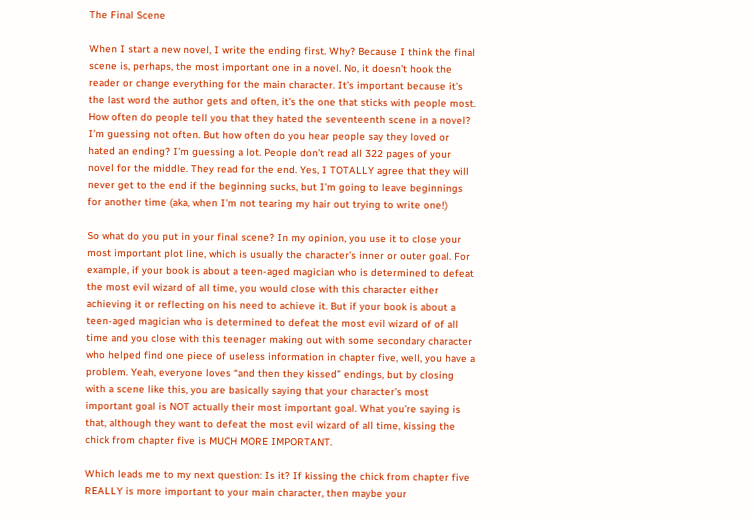The Final Scene

When I start a new novel, I write the ending first. Why? Because I think the final scene is, perhaps, the most important one in a novel. No, it doesn’t hook the reader or change everything for the main character. It’s important because it’s the last word the author gets and often, it’s the one that sticks with people most. How often do people tell you that they hated the seventeenth scene in a novel? I’m guessing not often. But how often do you hear people say they loved or hated an ending? I’m guessing a lot. People don’t read all 322 pages of your novel for the middle. They read for the end. Yes, I TOTALLY agree that they will never get to the end if the beginning sucks, but I’m going to leave beginnings for another time (aka, when I’m not tearing my hair out trying to write one!)

So what do you put in your final scene? In my opinion, you use it to close your most important plot line, which is usually the character’s inner or outer goal. For example, if your book is about a teen-aged magician who is determined to defeat the most evil wizard of all time, you would close with this character either achieving it or reflecting on his need to achieve it. But if your book is about a teen-aged magician who is determined to defeat the most evil wizard of of all time and you close with this teenager making out with some secondary character who helped find one piece of useless information in chapter five, well, you have a problem. Yeah, everyone loves “and then they kissed” endings, but by closing with a scene like this, you are basically saying that your character’s most important goal is NOT actually their most important goal. What you’re saying is that, although they want to defeat the most evil wizard of all time, kissing the chick from chapter five is MUCH MORE IMPORTANT.

Which leads me to my next question: Is it? If kissing the chick from chapter five REALLY is more important to your main character, then maybe your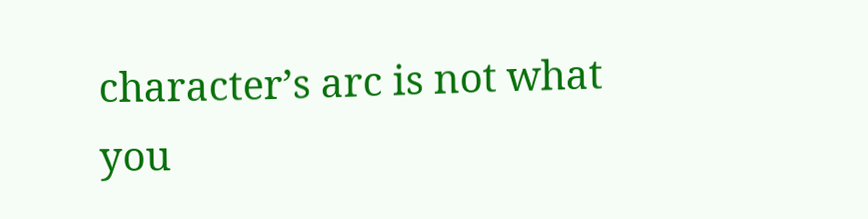character’s arc is not what you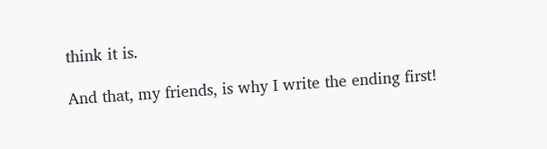think it is.

And that, my friends, is why I write the ending first!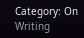Category: On Writing